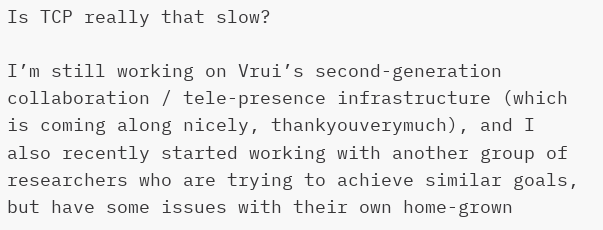Is TCP really that slow?

I’m still working on Vrui’s second-generation collaboration / tele-presence infrastructure (which is coming along nicely, thankyouverymuch), and I also recently started working with another group of researchers who are trying to achieve similar goals, but have some issues with their own home-grown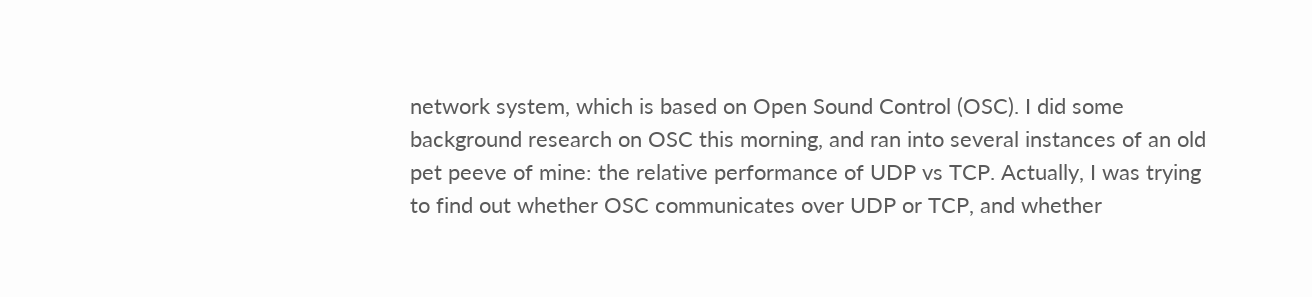network system, which is based on Open Sound Control (OSC). I did some background research on OSC this morning, and ran into several instances of an old pet peeve of mine: the relative performance of UDP vs TCP. Actually, I was trying to find out whether OSC communicates over UDP or TCP, and whether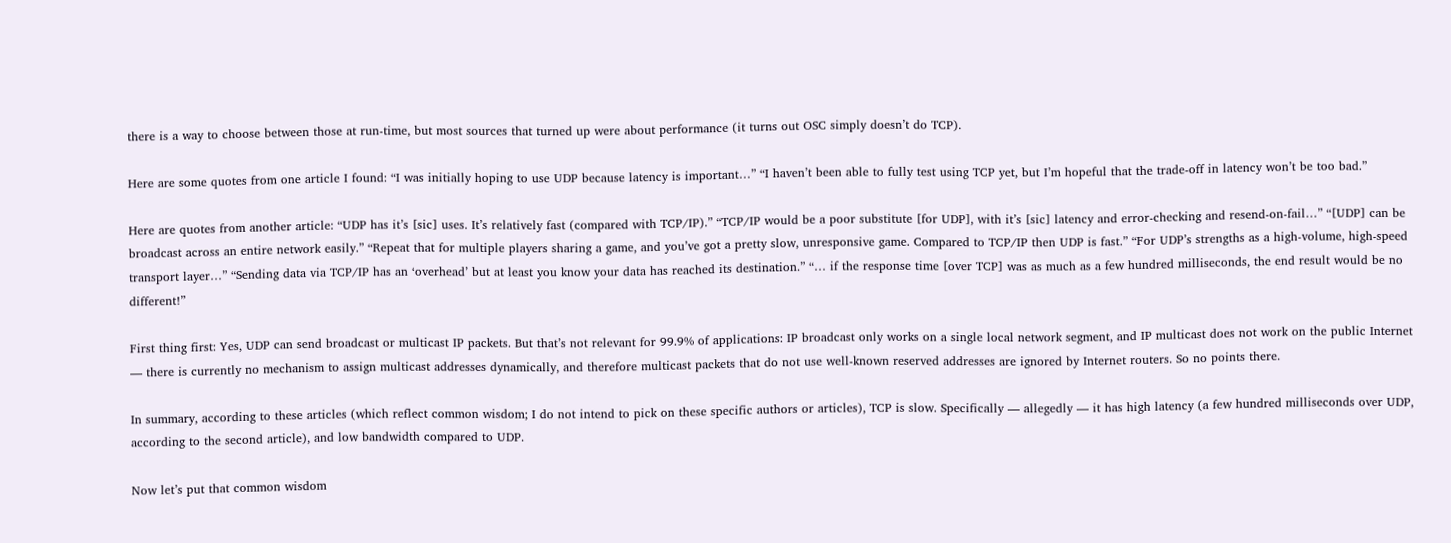there is a way to choose between those at run-time, but most sources that turned up were about performance (it turns out OSC simply doesn’t do TCP).

Here are some quotes from one article I found: “I was initially hoping to use UDP because latency is important…” “I haven’t been able to fully test using TCP yet, but I’m hopeful that the trade-off in latency won’t be too bad.”

Here are quotes from another article: “UDP has it’s [sic] uses. It’s relatively fast (compared with TCP/IP).” “TCP/IP would be a poor substitute [for UDP], with it’s [sic] latency and error-checking and resend-on-fail…” “[UDP] can be broadcast across an entire network easily.” “Repeat that for multiple players sharing a game, and you’ve got a pretty slow, unresponsive game. Compared to TCP/IP then UDP is fast.” “For UDP’s strengths as a high-volume, high-speed transport layer…” “Sending data via TCP/IP has an ‘overhead’ but at least you know your data has reached its destination.” “… if the response time [over TCP] was as much as a few hundred milliseconds, the end result would be no different!”

First thing first: Yes, UDP can send broadcast or multicast IP packets. But that’s not relevant for 99.9% of applications: IP broadcast only works on a single local network segment, and IP multicast does not work on the public Internet — there is currently no mechanism to assign multicast addresses dynamically, and therefore multicast packets that do not use well-known reserved addresses are ignored by Internet routers. So no points there.

In summary, according to these articles (which reflect common wisdom; I do not intend to pick on these specific authors or articles), TCP is slow. Specifically — allegedly — it has high latency (a few hundred milliseconds over UDP, according to the second article), and low bandwidth compared to UDP.

Now let’s put that common wisdom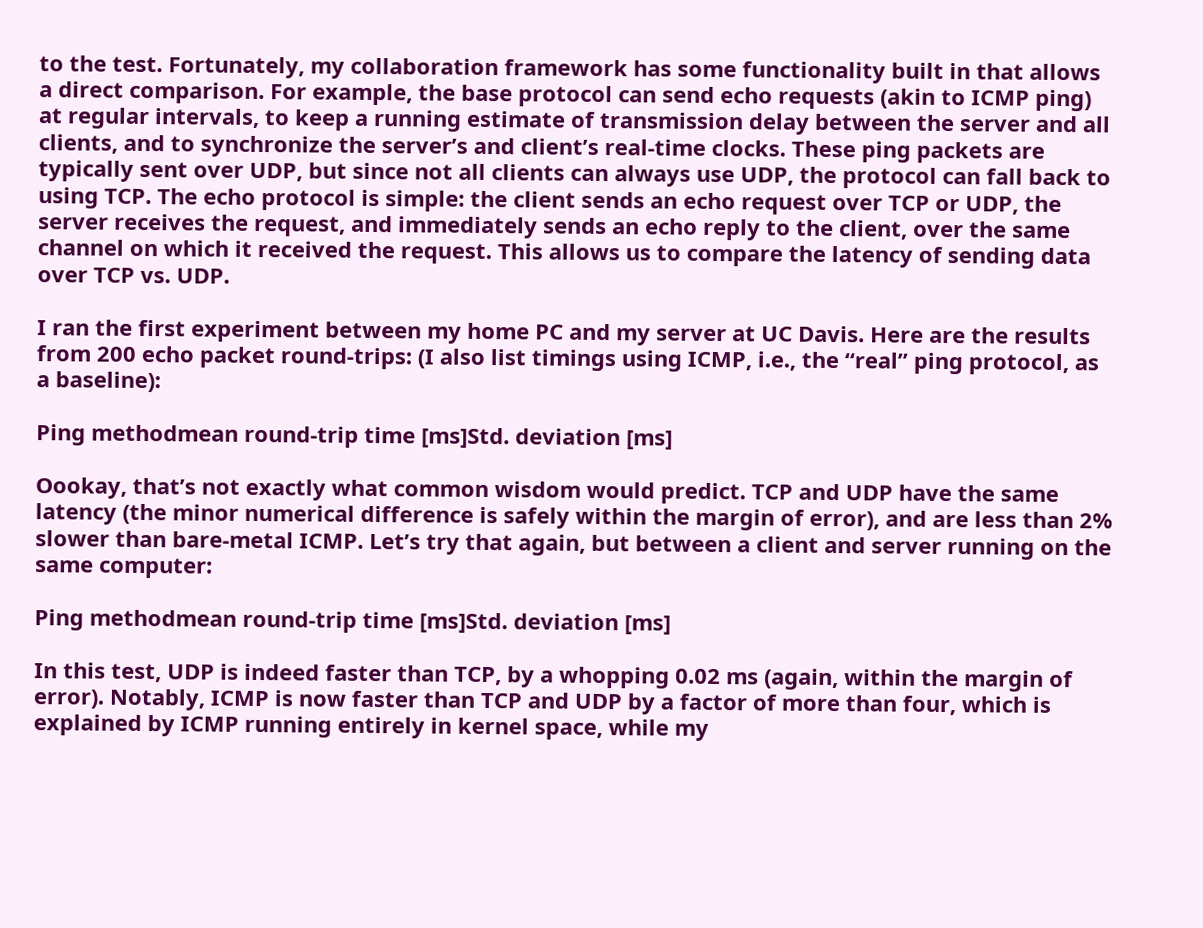to the test. Fortunately, my collaboration framework has some functionality built in that allows a direct comparison. For example, the base protocol can send echo requests (akin to ICMP ping) at regular intervals, to keep a running estimate of transmission delay between the server and all clients, and to synchronize the server’s and client’s real-time clocks. These ping packets are typically sent over UDP, but since not all clients can always use UDP, the protocol can fall back to using TCP. The echo protocol is simple: the client sends an echo request over TCP or UDP, the server receives the request, and immediately sends an echo reply to the client, over the same channel on which it received the request. This allows us to compare the latency of sending data over TCP vs. UDP.

I ran the first experiment between my home PC and my server at UC Davis. Here are the results from 200 echo packet round-trips: (I also list timings using ICMP, i.e., the “real” ping protocol, as a baseline):

Ping methodmean round-trip time [ms]Std. deviation [ms]

Oookay, that’s not exactly what common wisdom would predict. TCP and UDP have the same latency (the minor numerical difference is safely within the margin of error), and are less than 2% slower than bare-metal ICMP. Let’s try that again, but between a client and server running on the same computer:

Ping methodmean round-trip time [ms]Std. deviation [ms]

In this test, UDP is indeed faster than TCP, by a whopping 0.02 ms (again, within the margin of error). Notably, ICMP is now faster than TCP and UDP by a factor of more than four, which is explained by ICMP running entirely in kernel space, while my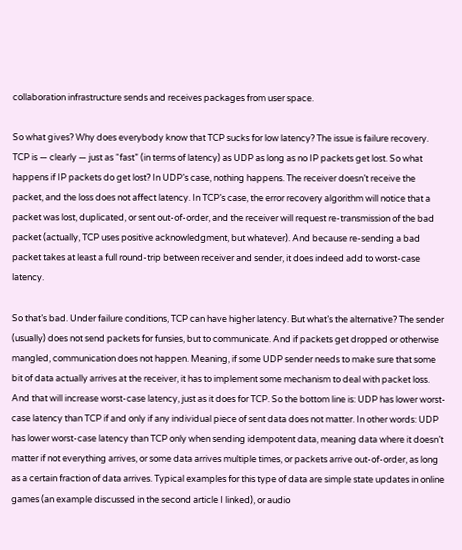collaboration infrastructure sends and receives packages from user space.

So what gives? Why does everybody know that TCP sucks for low latency? The issue is failure recovery. TCP is — clearly — just as “fast” (in terms of latency) as UDP as long as no IP packets get lost. So what happens if IP packets do get lost? In UDP’s case, nothing happens. The receiver doesn’t receive the packet, and the loss does not affect latency. In TCP’s case, the error recovery algorithm will notice that a packet was lost, duplicated, or sent out-of-order, and the receiver will request re-transmission of the bad packet (actually, TCP uses positive acknowledgment, but whatever). And because re-sending a bad packet takes at least a full round-trip between receiver and sender, it does indeed add to worst-case latency.

So that’s bad. Under failure conditions, TCP can have higher latency. But what’s the alternative? The sender (usually) does not send packets for funsies, but to communicate. And if packets get dropped or otherwise mangled, communication does not happen. Meaning, if some UDP sender needs to make sure that some bit of data actually arrives at the receiver, it has to implement some mechanism to deal with packet loss. And that will increase worst-case latency, just as it does for TCP. So the bottom line is: UDP has lower worst-case latency than TCP if and only if any individual piece of sent data does not matter. In other words: UDP has lower worst-case latency than TCP only when sending idempotent data, meaning data where it doesn’t matter if not everything arrives, or some data arrives multiple times, or packets arrive out-of-order, as long as a certain fraction of data arrives. Typical examples for this type of data are simple state updates in online games (an example discussed in the second article I linked), or audio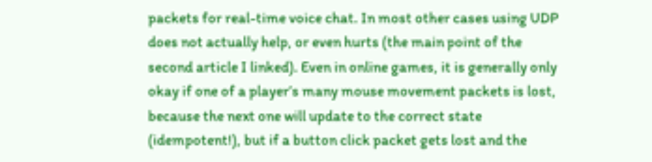packets for real-time voice chat. In most other cases using UDP does not actually help, or even hurts (the main point of the second article I linked). Even in online games, it is generally only okay if one of a player’s many mouse movement packets is lost, because the next one will update to the correct state (idempotent!), but if a button click packet gets lost and the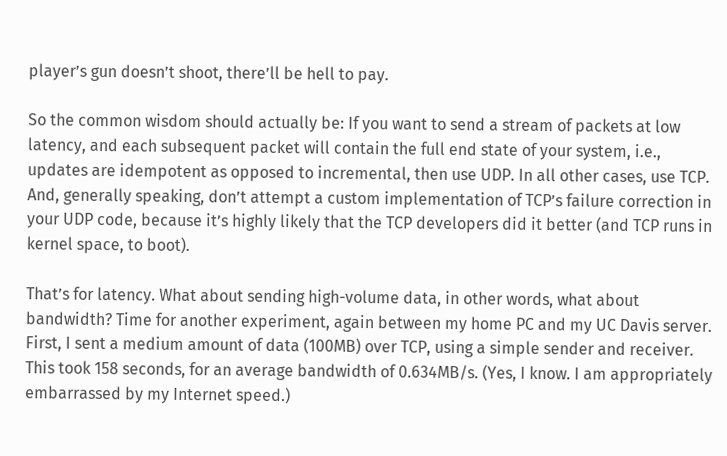player’s gun doesn’t shoot, there’ll be hell to pay.

So the common wisdom should actually be: If you want to send a stream of packets at low latency, and each subsequent packet will contain the full end state of your system, i.e., updates are idempotent as opposed to incremental, then use UDP. In all other cases, use TCP. And, generally speaking, don’t attempt a custom implementation of TCP’s failure correction in your UDP code, because it’s highly likely that the TCP developers did it better (and TCP runs in kernel space, to boot).

That’s for latency. What about sending high-volume data, in other words, what about bandwidth? Time for another experiment, again between my home PC and my UC Davis server. First, I sent a medium amount of data (100MB) over TCP, using a simple sender and receiver. This took 158 seconds, for an average bandwidth of 0.634MB/s. (Yes, I know. I am appropriately embarrassed by my Internet speed.)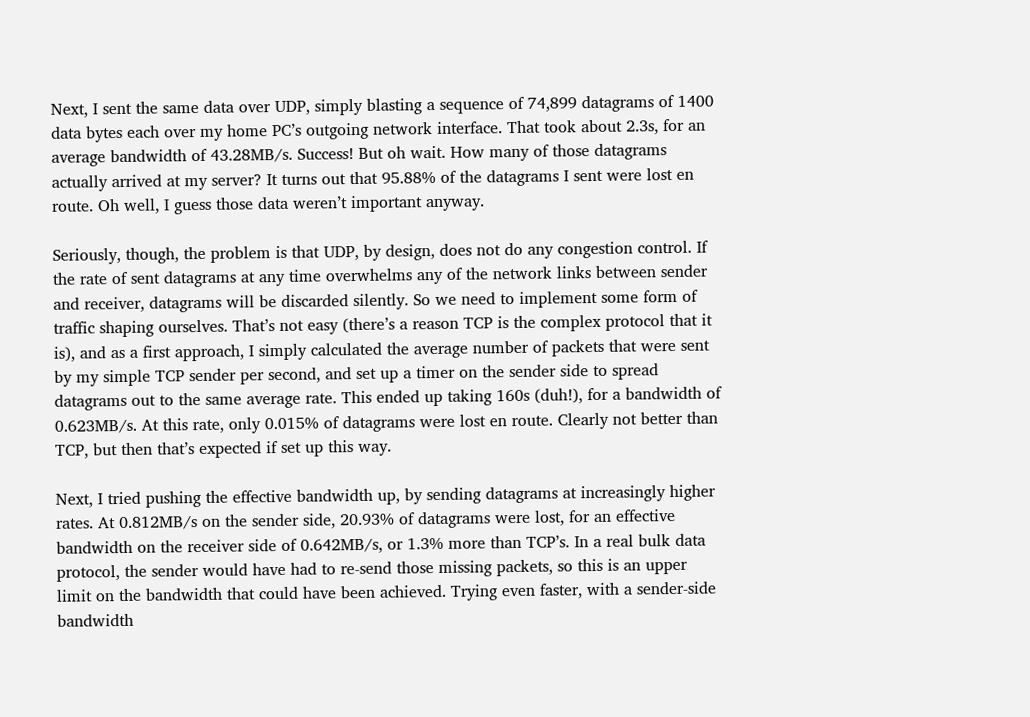Next, I sent the same data over UDP, simply blasting a sequence of 74,899 datagrams of 1400 data bytes each over my home PC’s outgoing network interface. That took about 2.3s, for an average bandwidth of 43.28MB/s. Success! But oh wait. How many of those datagrams actually arrived at my server? It turns out that 95.88% of the datagrams I sent were lost en route. Oh well, I guess those data weren’t important anyway.

Seriously, though, the problem is that UDP, by design, does not do any congestion control. If the rate of sent datagrams at any time overwhelms any of the network links between sender and receiver, datagrams will be discarded silently. So we need to implement some form of traffic shaping ourselves. That’s not easy (there’s a reason TCP is the complex protocol that it is), and as a first approach, I simply calculated the average number of packets that were sent by my simple TCP sender per second, and set up a timer on the sender side to spread datagrams out to the same average rate. This ended up taking 160s (duh!), for a bandwidth of 0.623MB/s. At this rate, only 0.015% of datagrams were lost en route. Clearly not better than TCP, but then that’s expected if set up this way.

Next, I tried pushing the effective bandwidth up, by sending datagrams at increasingly higher rates. At 0.812MB/s on the sender side, 20.93% of datagrams were lost, for an effective bandwidth on the receiver side of 0.642MB/s, or 1.3% more than TCP’s. In a real bulk data protocol, the sender would have had to re-send those missing packets, so this is an upper limit on the bandwidth that could have been achieved. Trying even faster, with a sender-side bandwidth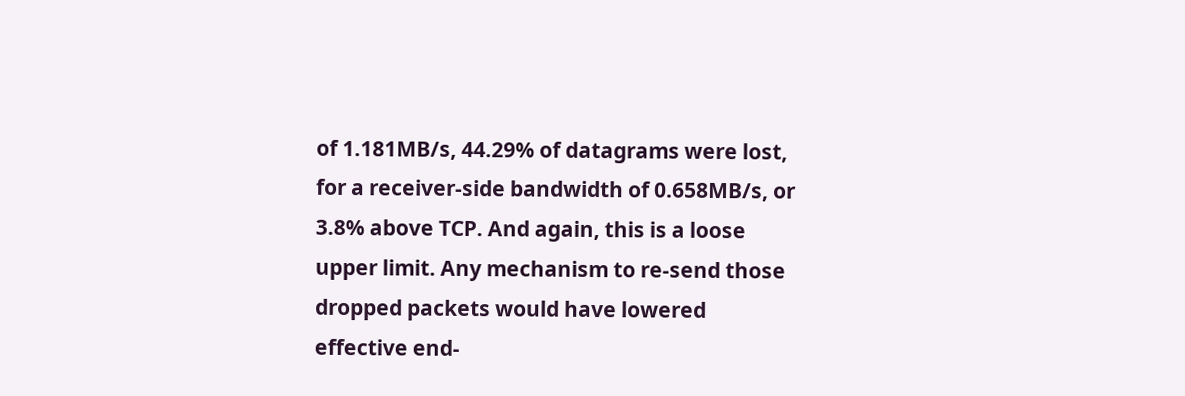of 1.181MB/s, 44.29% of datagrams were lost, for a receiver-side bandwidth of 0.658MB/s, or 3.8% above TCP. And again, this is a loose upper limit. Any mechanism to re-send those dropped packets would have lowered effective end-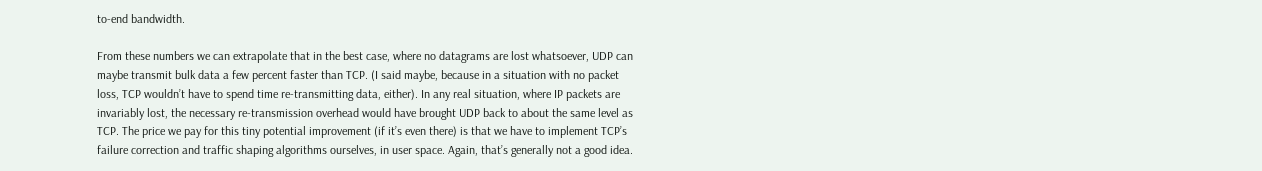to-end bandwidth.

From these numbers we can extrapolate that in the best case, where no datagrams are lost whatsoever, UDP can maybe transmit bulk data a few percent faster than TCP. (I said maybe, because in a situation with no packet loss, TCP wouldn’t have to spend time re-transmitting data, either). In any real situation, where IP packets are invariably lost, the necessary re-transmission overhead would have brought UDP back to about the same level as TCP. The price we pay for this tiny potential improvement (if it’s even there) is that we have to implement TCP’s failure correction and traffic shaping algorithms ourselves, in user space. Again, that’s generally not a good idea.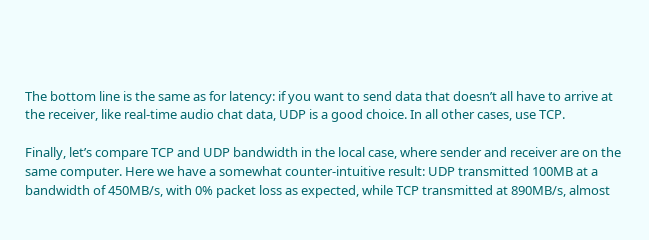The bottom line is the same as for latency: if you want to send data that doesn’t all have to arrive at the receiver, like real-time audio chat data, UDP is a good choice. In all other cases, use TCP.

Finally, let’s compare TCP and UDP bandwidth in the local case, where sender and receiver are on the same computer. Here we have a somewhat counter-intuitive result: UDP transmitted 100MB at a bandwidth of 450MB/s, with 0% packet loss as expected, while TCP transmitted at 890MB/s, almost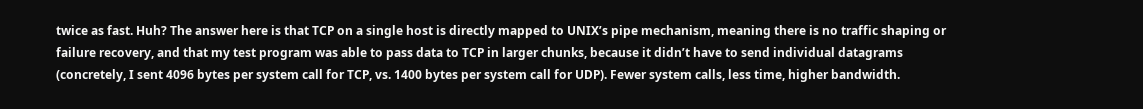twice as fast. Huh? The answer here is that TCP on a single host is directly mapped to UNIX’s pipe mechanism, meaning there is no traffic shaping or failure recovery, and that my test program was able to pass data to TCP in larger chunks, because it didn’t have to send individual datagrams (concretely, I sent 4096 bytes per system call for TCP, vs. 1400 bytes per system call for UDP). Fewer system calls, less time, higher bandwidth.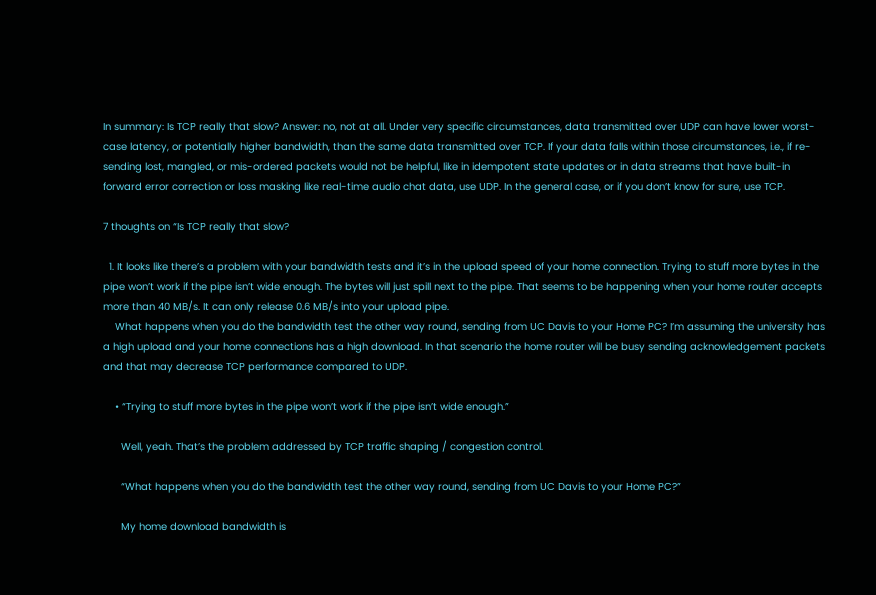In summary: Is TCP really that slow? Answer: no, not at all. Under very specific circumstances, data transmitted over UDP can have lower worst-case latency, or potentially higher bandwidth, than the same data transmitted over TCP. If your data falls within those circumstances, i.e., if re-sending lost, mangled, or mis-ordered packets would not be helpful, like in idempotent state updates or in data streams that have built-in forward error correction or loss masking like real-time audio chat data, use UDP. In the general case, or if you don’t know for sure, use TCP.

7 thoughts on “Is TCP really that slow?

  1. It looks like there’s a problem with your bandwidth tests and it’s in the upload speed of your home connection. Trying to stuff more bytes in the pipe won’t work if the pipe isn’t wide enough. The bytes will just spill next to the pipe. That seems to be happening when your home router accepts more than 40 MB/s. It can only release 0.6 MB/s into your upload pipe.
    What happens when you do the bandwidth test the other way round, sending from UC Davis to your Home PC? I’m assuming the university has a high upload and your home connections has a high download. In that scenario the home router will be busy sending acknowledgement packets and that may decrease TCP performance compared to UDP.

    • “Trying to stuff more bytes in the pipe won’t work if the pipe isn’t wide enough.”

      Well, yeah. That’s the problem addressed by TCP traffic shaping / congestion control.

      “What happens when you do the bandwidth test the other way round, sending from UC Davis to your Home PC?”

      My home download bandwidth is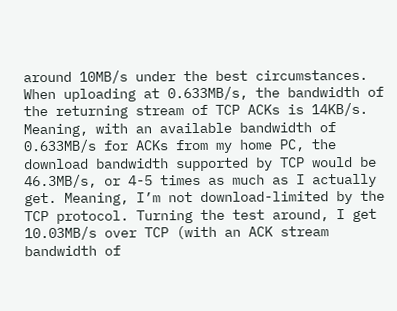around 10MB/s under the best circumstances. When uploading at 0.633MB/s, the bandwidth of the returning stream of TCP ACKs is 14KB/s. Meaning, with an available bandwidth of 0.633MB/s for ACKs from my home PC, the download bandwidth supported by TCP would be 46.3MB/s, or 4-5 times as much as I actually get. Meaning, I’m not download-limited by the TCP protocol. Turning the test around, I get 10.03MB/s over TCP (with an ACK stream bandwidth of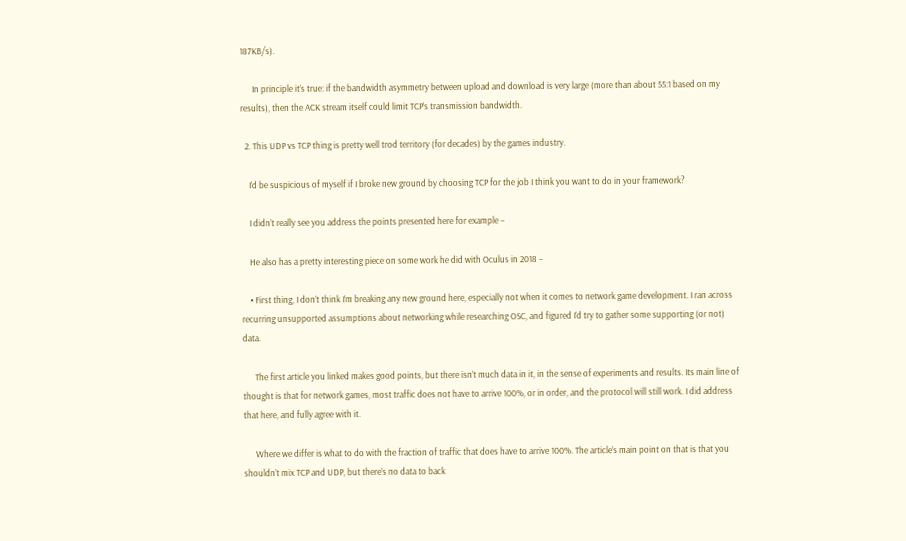187KB/s).

      In principle it’s true: if the bandwidth asymmetry between upload and download is very large (more than about 55:1 based on my results), then the ACK stream itself could limit TCP’s transmission bandwidth.

  2. This UDP vs TCP thing is pretty well trod territory (for decades) by the games industry.

    I’d be suspicious of myself if I broke new ground by choosing TCP for the job I think you want to do in your framework?

    I didn’t really see you address the points presented here for example –

    He also has a pretty interesting piece on some work he did with Oculus in 2018 –

    • First thing, I don’t think I’m breaking any new ground here, especially not when it comes to network game development. I ran across recurring unsupported assumptions about networking while researching OSC, and figured I’d try to gather some supporting (or not) data.

      The first article you linked makes good points, but there isn’t much data in it, in the sense of experiments and results. Its main line of thought is that for network games, most traffic does not have to arrive 100%, or in order, and the protocol will still work. I did address that here, and fully agree with it.

      Where we differ is what to do with the fraction of traffic that does have to arrive 100%. The article’s main point on that is that you shouldn’t mix TCP and UDP, but there’s no data to back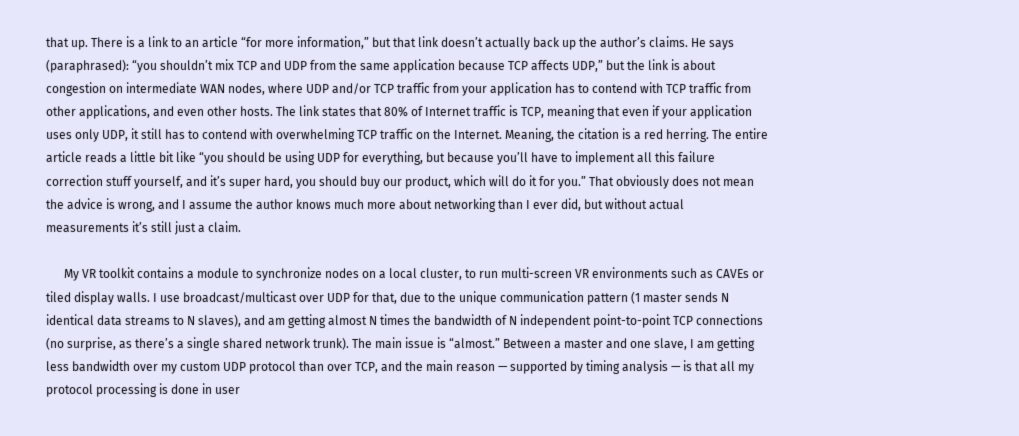that up. There is a link to an article “for more information,” but that link doesn’t actually back up the author’s claims. He says (paraphrased): “you shouldn’t mix TCP and UDP from the same application because TCP affects UDP,” but the link is about congestion on intermediate WAN nodes, where UDP and/or TCP traffic from your application has to contend with TCP traffic from other applications, and even other hosts. The link states that 80% of Internet traffic is TCP, meaning that even if your application uses only UDP, it still has to contend with overwhelming TCP traffic on the Internet. Meaning, the citation is a red herring. The entire article reads a little bit like “you should be using UDP for everything, but because you’ll have to implement all this failure correction stuff yourself, and it’s super hard, you should buy our product, which will do it for you.” That obviously does not mean the advice is wrong, and I assume the author knows much more about networking than I ever did, but without actual measurements it’s still just a claim.

      My VR toolkit contains a module to synchronize nodes on a local cluster, to run multi-screen VR environments such as CAVEs or tiled display walls. I use broadcast/multicast over UDP for that, due to the unique communication pattern (1 master sends N identical data streams to N slaves), and am getting almost N times the bandwidth of N independent point-to-point TCP connections (no surprise, as there’s a single shared network trunk). The main issue is “almost.” Between a master and one slave, I am getting less bandwidth over my custom UDP protocol than over TCP, and the main reason — supported by timing analysis — is that all my protocol processing is done in user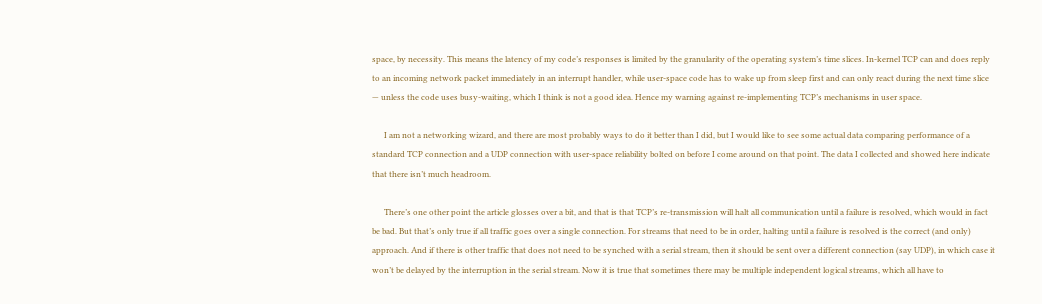space, by necessity. This means the latency of my code’s responses is limited by the granularity of the operating system’s time slices. In-kernel TCP can and does reply to an incoming network packet immediately in an interrupt handler, while user-space code has to wake up from sleep first and can only react during the next time slice — unless the code uses busy-waiting, which I think is not a good idea. Hence my warning against re-implementing TCP’s mechanisms in user space.

      I am not a networking wizard, and there are most probably ways to do it better than I did, but I would like to see some actual data comparing performance of a standard TCP connection and a UDP connection with user-space reliability bolted on before I come around on that point. The data I collected and showed here indicate that there isn’t much headroom.

      There’s one other point the article glosses over a bit, and that is that TCP’s re-transmission will halt all communication until a failure is resolved, which would in fact be bad. But that’s only true if all traffic goes over a single connection. For streams that need to be in order, halting until a failure is resolved is the correct (and only) approach. And if there is other traffic that does not need to be synched with a serial stream, then it should be sent over a different connection (say UDP), in which case it won’t be delayed by the interruption in the serial stream. Now it is true that sometimes there may be multiple independent logical streams, which all have to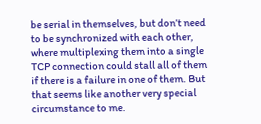be serial in themselves, but don’t need to be synchronized with each other, where multiplexing them into a single TCP connection could stall all of them if there is a failure in one of them. But that seems like another very special circumstance to me.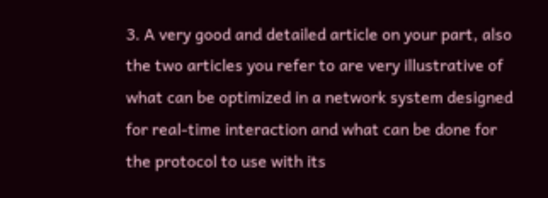3. A very good and detailed article on your part, also the two articles you refer to are very illustrative of what can be optimized in a network system designed for real-time interaction and what can be done for the protocol to use with its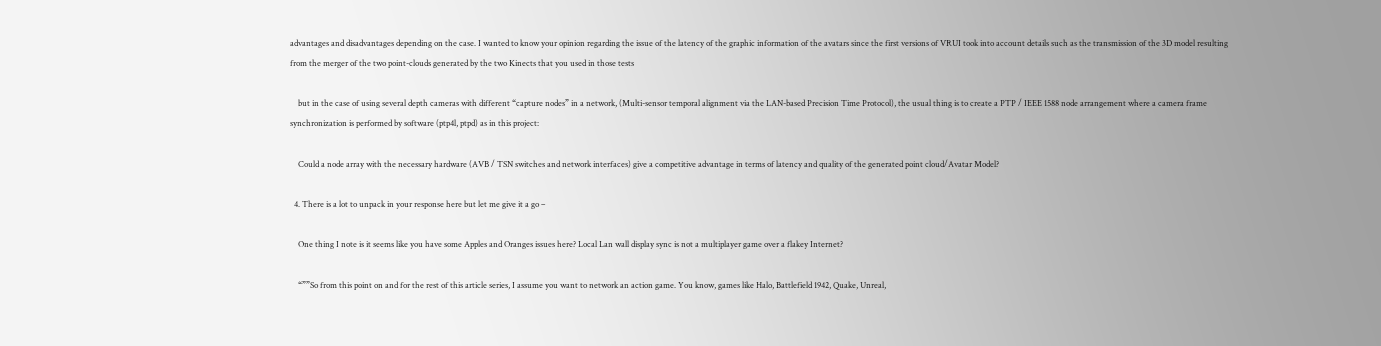advantages and disadvantages depending on the case. I wanted to know your opinion regarding the issue of the latency of the graphic information of the avatars since the first versions of VRUI took into account details such as the transmission of the 3D model resulting from the merger of the two point-clouds generated by the two Kinects that you used in those tests

    but in the case of using several depth cameras with different “capture nodes” in a network, (Multi-sensor temporal alignment via the LAN-based Precision Time Protocol), the usual thing is to create a PTP / IEEE 1588 node arrangement where a camera frame synchronization is performed by software (ptp4l, ptpd) as in this project:

    Could a node array with the necessary hardware (AVB / TSN switches and network interfaces) give a competitive advantage in terms of latency and quality of the generated point cloud/Avatar Model?

  4. There is a lot to unpack in your response here but let me give it a go –

    One thing I note is it seems like you have some Apples and Oranges issues here? Local Lan wall display sync is not a multiplayer game over a flakey Internet?

    “””So from this point on and for the rest of this article series, I assume you want to network an action game. You know, games like Halo, Battlefield 1942, Quake, Unreal,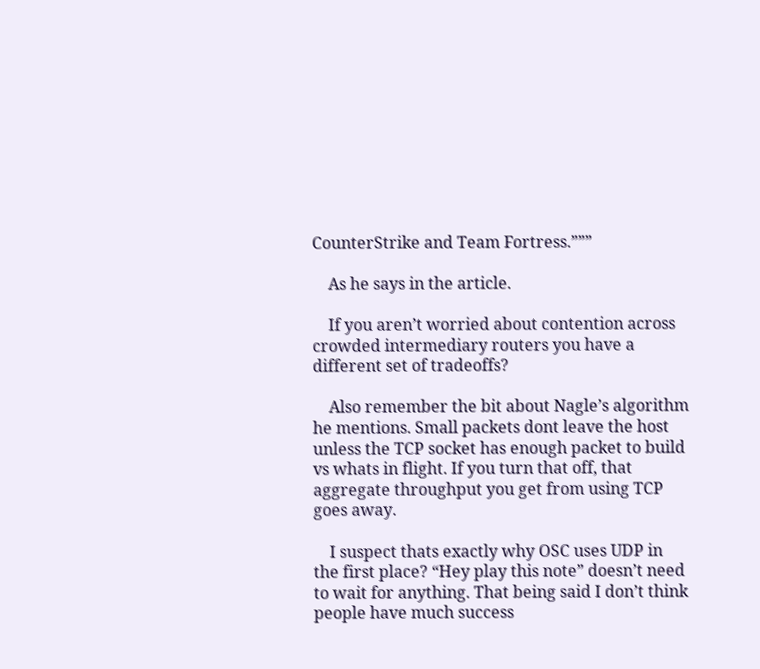CounterStrike and Team Fortress.”””

    As he says in the article.

    If you aren’t worried about contention across crowded intermediary routers you have a different set of tradeoffs?

    Also remember the bit about Nagle’s algorithm he mentions. Small packets dont leave the host unless the TCP socket has enough packet to build vs whats in flight. If you turn that off, that aggregate throughput you get from using TCP goes away.

    I suspect thats exactly why OSC uses UDP in the first place? “Hey play this note” doesn’t need to wait for anything. That being said I don’t think people have much success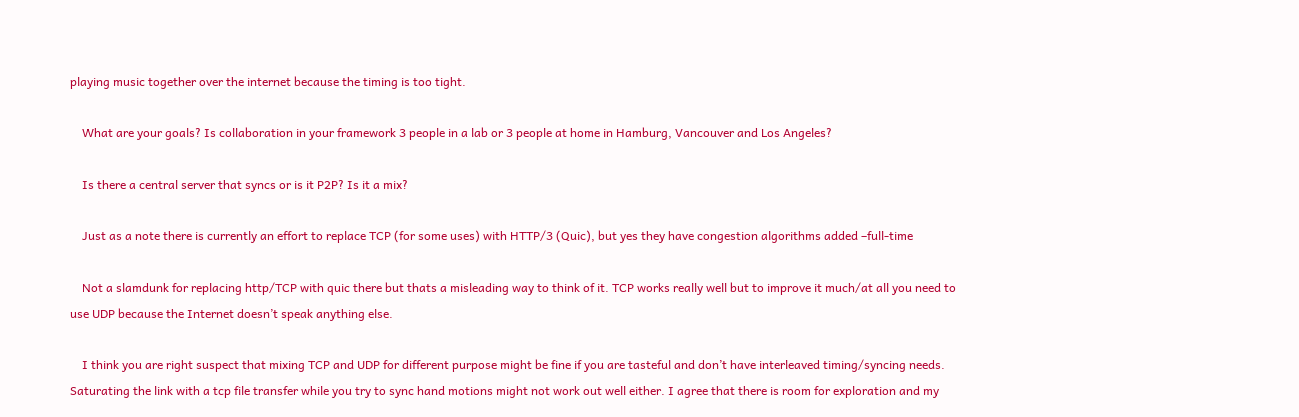playing music together over the internet because the timing is too tight.

    What are your goals? Is collaboration in your framework 3 people in a lab or 3 people at home in Hamburg, Vancouver and Los Angeles?

    Is there a central server that syncs or is it P2P? Is it a mix?

    Just as a note there is currently an effort to replace TCP (for some uses) with HTTP/3 (Quic), but yes they have congestion algorithms added –full-time

    Not a slamdunk for replacing http/TCP with quic there but thats a misleading way to think of it. TCP works really well but to improve it much/at all you need to use UDP because the Internet doesn’t speak anything else.

    I think you are right suspect that mixing TCP and UDP for different purpose might be fine if you are tasteful and don’t have interleaved timing/syncing needs. Saturating the link with a tcp file transfer while you try to sync hand motions might not work out well either. I agree that there is room for exploration and my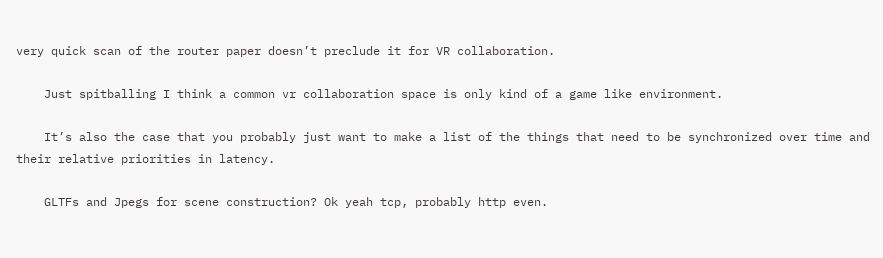very quick scan of the router paper doesn’t preclude it for VR collaboration.

    Just spitballing I think a common vr collaboration space is only kind of a game like environment.

    It’s also the case that you probably just want to make a list of the things that need to be synchronized over time and their relative priorities in latency.

    GLTFs and Jpegs for scene construction? Ok yeah tcp, probably http even.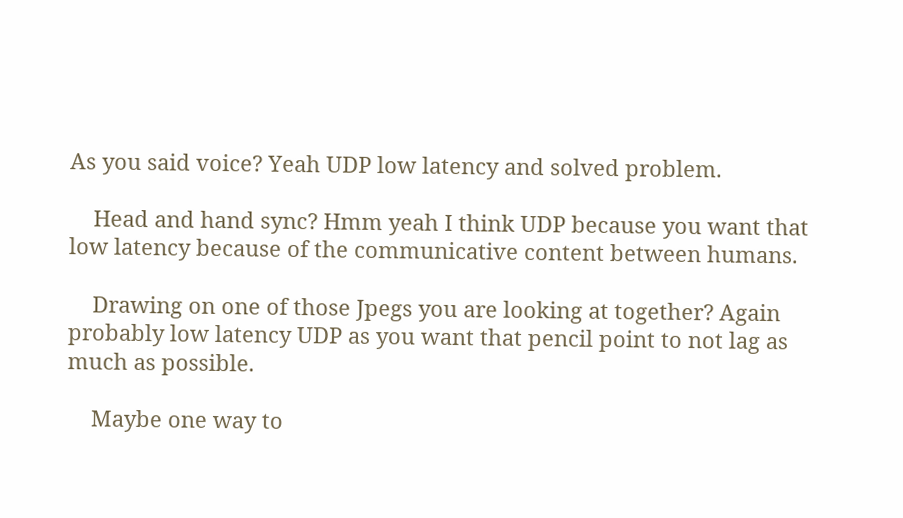As you said voice? Yeah UDP low latency and solved problem.

    Head and hand sync? Hmm yeah I think UDP because you want that low latency because of the communicative content between humans.

    Drawing on one of those Jpegs you are looking at together? Again probably low latency UDP as you want that pencil point to not lag as much as possible.

    Maybe one way to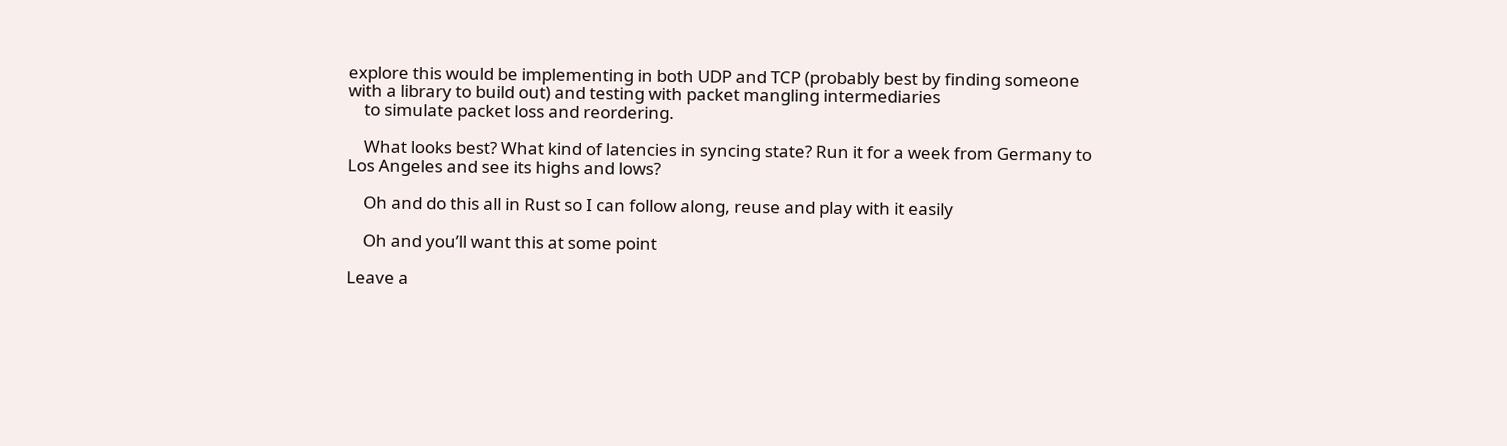explore this would be implementing in both UDP and TCP (probably best by finding someone with a library to build out) and testing with packet mangling intermediaries
    to simulate packet loss and reordering.

    What looks best? What kind of latencies in syncing state? Run it for a week from Germany to Los Angeles and see its highs and lows?

    Oh and do this all in Rust so I can follow along, reuse and play with it easily

    Oh and you’ll want this at some point

Leave a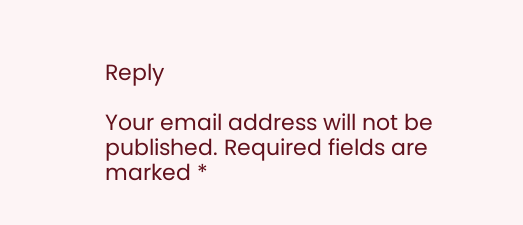Reply

Your email address will not be published. Required fields are marked *